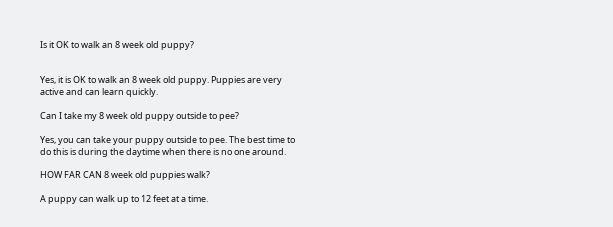Is it OK to walk an 8 week old puppy?


Yes, it is OK to walk an 8 week old puppy. Puppies are very active and can learn quickly.

Can I take my 8 week old puppy outside to pee?

Yes, you can take your puppy outside to pee. The best time to do this is during the daytime when there is no one around.

HOW FAR CAN 8 week old puppies walk?

A puppy can walk up to 12 feet at a time.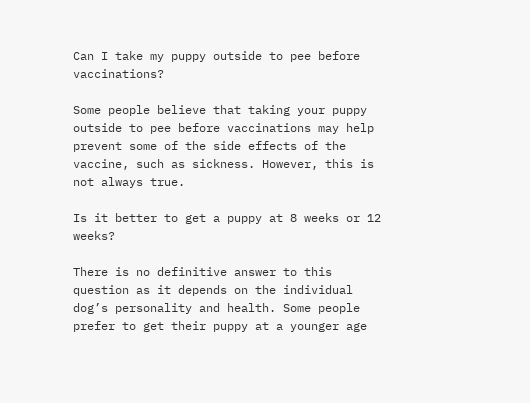Can I take my puppy outside to pee before vaccinations?

Some people believe that taking your puppy outside to pee before vaccinations may help prevent some of the side effects of the vaccine, such as sickness. However, this is not always true.

Is it better to get a puppy at 8 weeks or 12 weeks?

There is no definitive answer to this question as it depends on the individual dog’s personality and health. Some people prefer to get their puppy at a younger age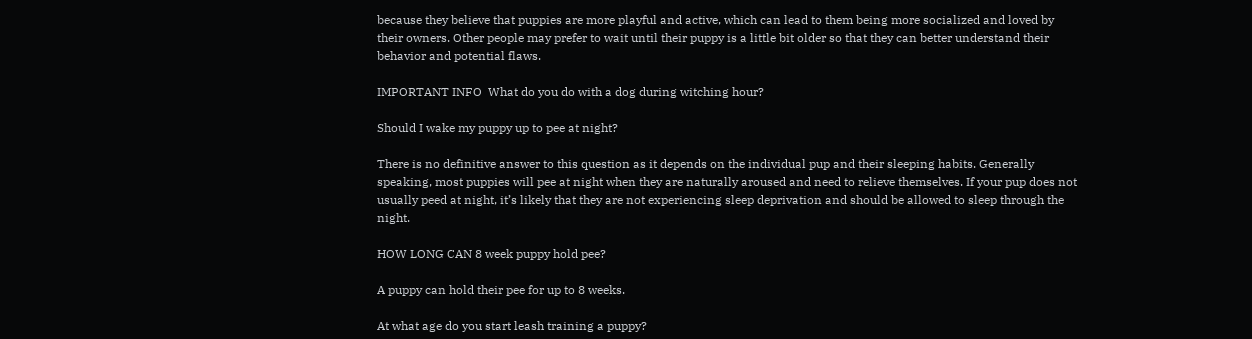because they believe that puppies are more playful and active, which can lead to them being more socialized and loved by their owners. Other people may prefer to wait until their puppy is a little bit older so that they can better understand their behavior and potential flaws.

IMPORTANT INFO  What do you do with a dog during witching hour?

Should I wake my puppy up to pee at night?

There is no definitive answer to this question as it depends on the individual pup and their sleeping habits. Generally speaking, most puppies will pee at night when they are naturally aroused and need to relieve themselves. If your pup does not usually peed at night, it’s likely that they are not experiencing sleep deprivation and should be allowed to sleep through the night.

HOW LONG CAN 8 week puppy hold pee?

A puppy can hold their pee for up to 8 weeks.

At what age do you start leash training a puppy?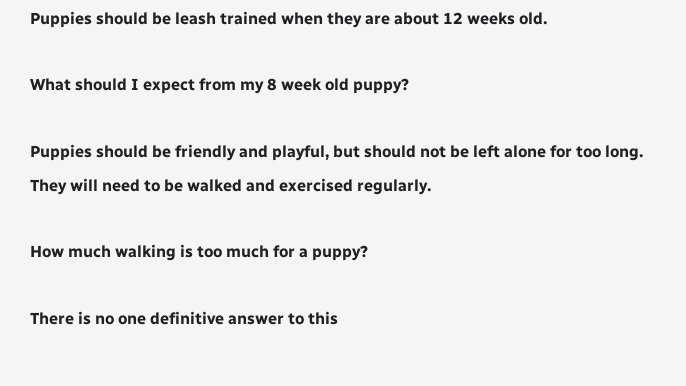Puppies should be leash trained when they are about 12 weeks old.

What should I expect from my 8 week old puppy?

Puppies should be friendly and playful, but should not be left alone for too long. They will need to be walked and exercised regularly.

How much walking is too much for a puppy?

There is no one definitive answer to this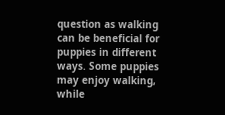question as walking can be beneficial for puppies in different ways. Some puppies may enjoy walking, while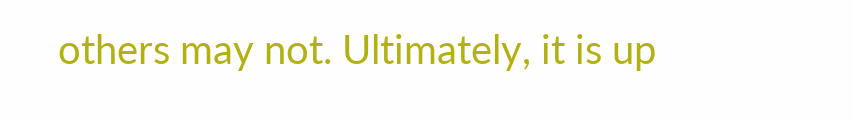others may not. Ultimately, it is up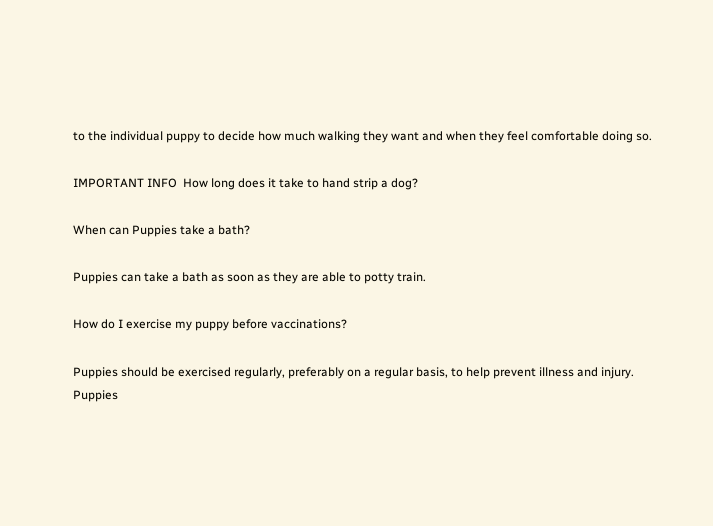to the individual puppy to decide how much walking they want and when they feel comfortable doing so.

IMPORTANT INFO  How long does it take to hand strip a dog?

When can Puppies take a bath?

Puppies can take a bath as soon as they are able to potty train.

How do I exercise my puppy before vaccinations?

Puppies should be exercised regularly, preferably on a regular basis, to help prevent illness and injury. Puppies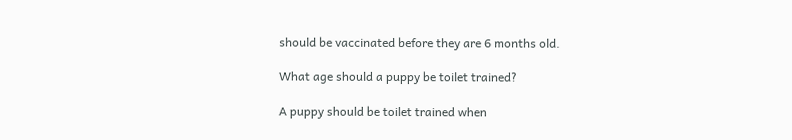should be vaccinated before they are 6 months old.

What age should a puppy be toilet trained?

A puppy should be toilet trained when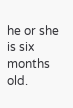he or she is six months old.